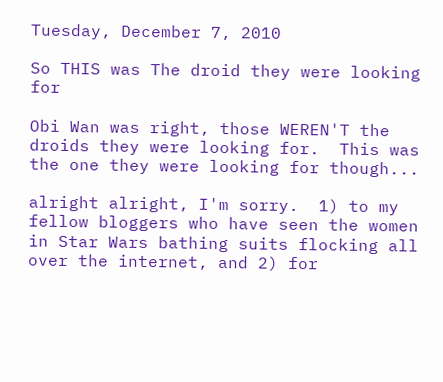Tuesday, December 7, 2010

So THIS was The droid they were looking for

Obi Wan was right, those WEREN'T the droids they were looking for.  This was the one they were looking for though...

alright alright, I'm sorry.  1) to my fellow bloggers who have seen the women in Star Wars bathing suits flocking all over the internet, and 2) for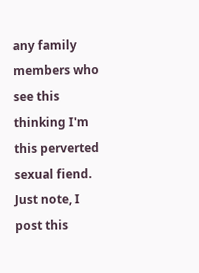any family members who see this thinking I'm this perverted sexual fiend.  Just note, I post this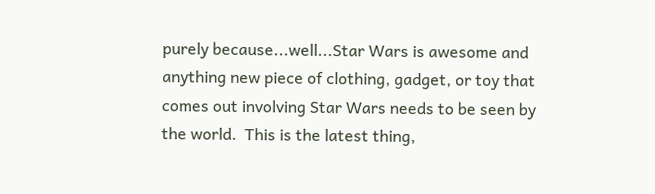purely because...well...Star Wars is awesome and anything new piece of clothing, gadget, or toy that comes out involving Star Wars needs to be seen by the world.  This is the latest thing,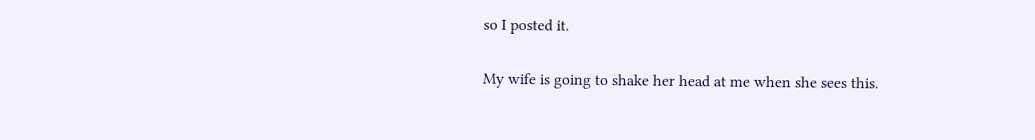so I posted it.

My wife is going to shake her head at me when she sees this.